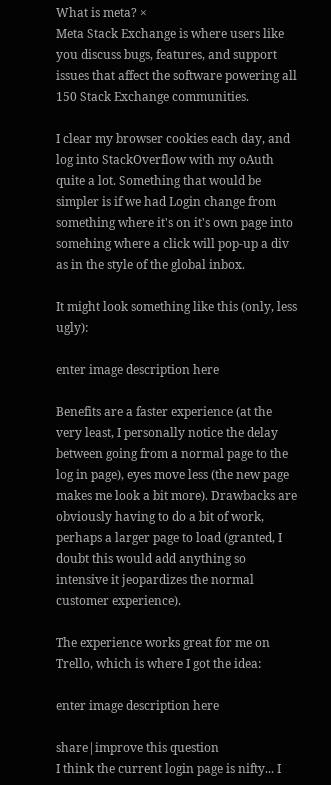What is meta? ×
Meta Stack Exchange is where users like you discuss bugs, features, and support issues that affect the software powering all 150 Stack Exchange communities.

I clear my browser cookies each day, and log into StackOverflow with my oAuth quite a lot. Something that would be simpler is if we had Login change from something where it's on it's own page into somehing where a click will pop-up a div as in the style of the global inbox.

It might look something like this (only, less ugly):

enter image description here

Benefits are a faster experience (at the very least, I personally notice the delay between going from a normal page to the log in page), eyes move less (the new page makes me look a bit more). Drawbacks are obviously having to do a bit of work, perhaps a larger page to load (granted, I doubt this would add anything so intensive it jeopardizes the normal customer experience).

The experience works great for me on Trello, which is where I got the idea:

enter image description here

share|improve this question
I think the current login page is nifty... I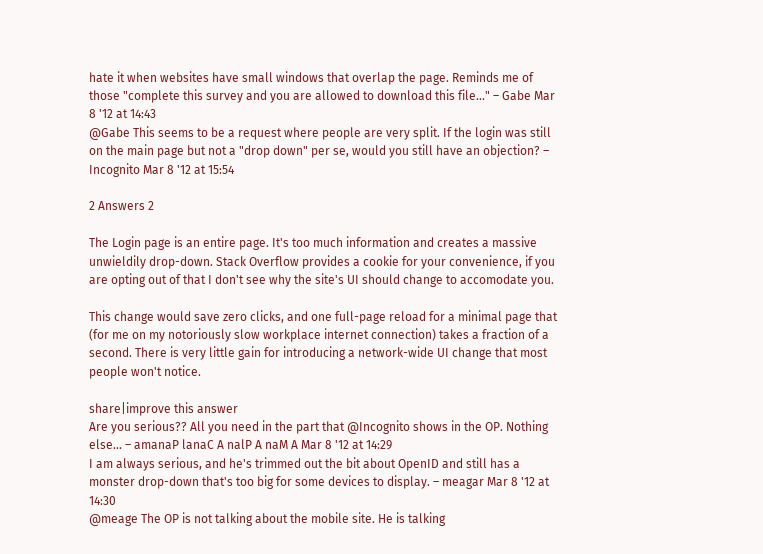hate it when websites have small windows that overlap the page. Reminds me of those "complete this survey and you are allowed to download this file..." – Gabe Mar 8 '12 at 14:43
@Gabe This seems to be a request where people are very split. If the login was still on the main page but not a "drop down" per se, would you still have an objection? – Incognito Mar 8 '12 at 15:54

2 Answers 2

The Login page is an entire page. It's too much information and creates a massive unwieldily drop-down. Stack Overflow provides a cookie for your convenience, if you are opting out of that I don't see why the site's UI should change to accomodate you.

This change would save zero clicks, and one full-page reload for a minimal page that (for me on my notoriously slow workplace internet connection) takes a fraction of a second. There is very little gain for introducing a network-wide UI change that most people won't notice.

share|improve this answer
Are you serious?? All you need in the part that @Incognito shows in the OP. Nothing else... – amanaP lanaC A nalP A naM A Mar 8 '12 at 14:29
I am always serious, and he's trimmed out the bit about OpenID and still has a monster drop-down that's too big for some devices to display. – meagar Mar 8 '12 at 14:30
@meage The OP is not talking about the mobile site. He is talking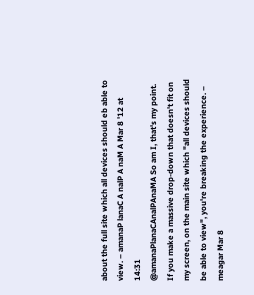about the full site which all devices should eb able to view. – amanaP lanaC A nalP A naM A Mar 8 '12 at 14:31
@amanaPlanaCAnalPAnaMA So am I, that's my point. If you make a massive drop-down that doesn't fit on my screen, on the main site which "all devices should be able to view", you're breaking the experience. – meagar Mar 8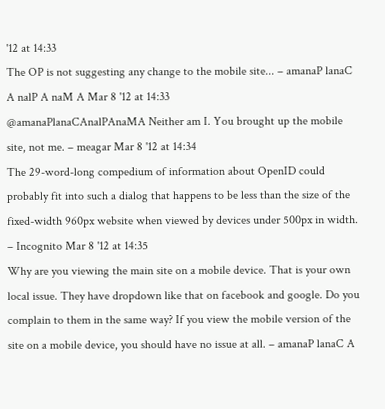'12 at 14:33
The OP is not suggesting any change to the mobile site... – amanaP lanaC A nalP A naM A Mar 8 '12 at 14:33
@amanaPlanaCAnalPAnaMA Neither am I. You brought up the mobile site, not me. – meagar Mar 8 '12 at 14:34
The 29-word-long compedium of information about OpenID could probably fit into such a dialog that happens to be less than the size of the fixed-width 960px website when viewed by devices under 500px in width. – Incognito Mar 8 '12 at 14:35
Why are you viewing the main site on a mobile device. That is your own local issue. They have dropdown like that on facebook and google. Do you complain to them in the same way? If you view the mobile version of the site on a mobile device, you should have no issue at all. – amanaP lanaC A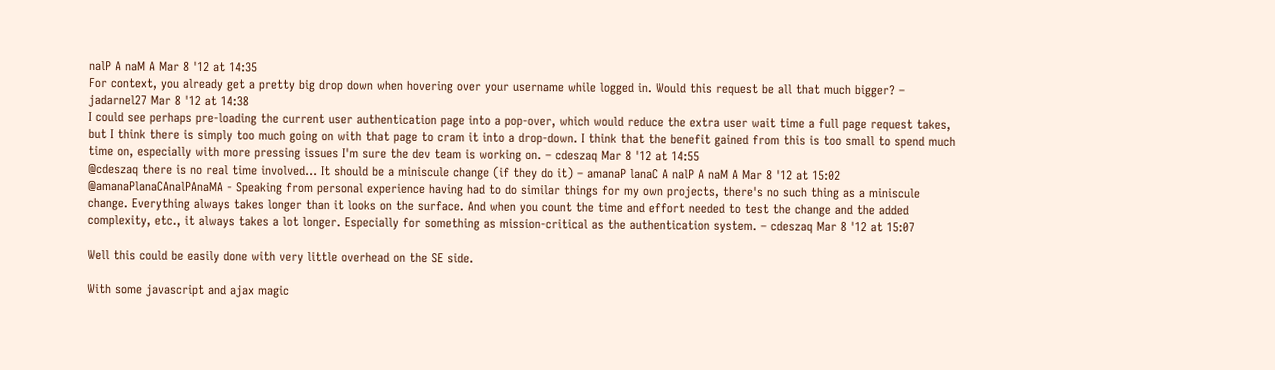nalP A naM A Mar 8 '12 at 14:35
For context, you already get a pretty big drop down when hovering over your username while logged in. Would this request be all that much bigger? – jadarnel27 Mar 8 '12 at 14:38
I could see perhaps pre-loading the current user authentication page into a pop-over, which would reduce the extra user wait time a full page request takes, but I think there is simply too much going on with that page to cram it into a drop-down. I think that the benefit gained from this is too small to spend much time on, especially with more pressing issues I'm sure the dev team is working on. – cdeszaq Mar 8 '12 at 14:55
@cdeszaq there is no real time involved... It should be a miniscule change (if they do it) – amanaP lanaC A nalP A naM A Mar 8 '12 at 15:02
@amanaPlanaCAnalPAnaMA - Speaking from personal experience having had to do similar things for my own projects, there's no such thing as a miniscule change. Everything always takes longer than it looks on the surface. And when you count the time and effort needed to test the change and the added complexity, etc., it always takes a lot longer. Especially for something as mission-critical as the authentication system. – cdeszaq Mar 8 '12 at 15:07

Well this could be easily done with very little overhead on the SE side.

With some javascript and ajax magic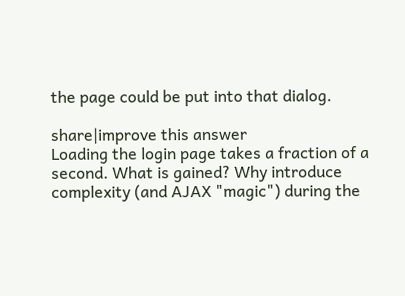the page could be put into that dialog.

share|improve this answer
Loading the login page takes a fraction of a second. What is gained? Why introduce complexity (and AJAX "magic") during the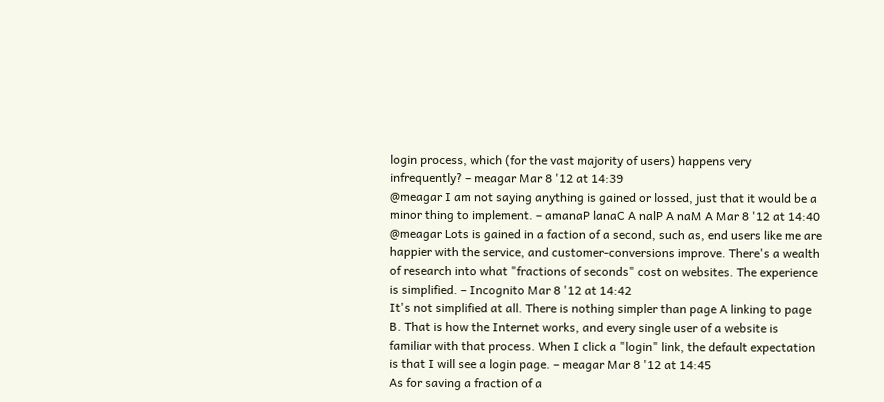login process, which (for the vast majority of users) happens very infrequently? – meagar Mar 8 '12 at 14:39
@meagar I am not saying anything is gained or lossed, just that it would be a minor thing to implement. – amanaP lanaC A nalP A naM A Mar 8 '12 at 14:40
@meagar Lots is gained in a faction of a second, such as, end users like me are happier with the service, and customer-conversions improve. There's a wealth of research into what "fractions of seconds" cost on websites. The experience is simplified. – Incognito Mar 8 '12 at 14:42
It's not simplified at all. There is nothing simpler than page A linking to page B. That is how the Internet works, and every single user of a website is familiar with that process. When I click a "login" link, the default expectation is that I will see a login page. – meagar Mar 8 '12 at 14:45
As for saving a fraction of a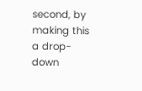second, by making this a drop-down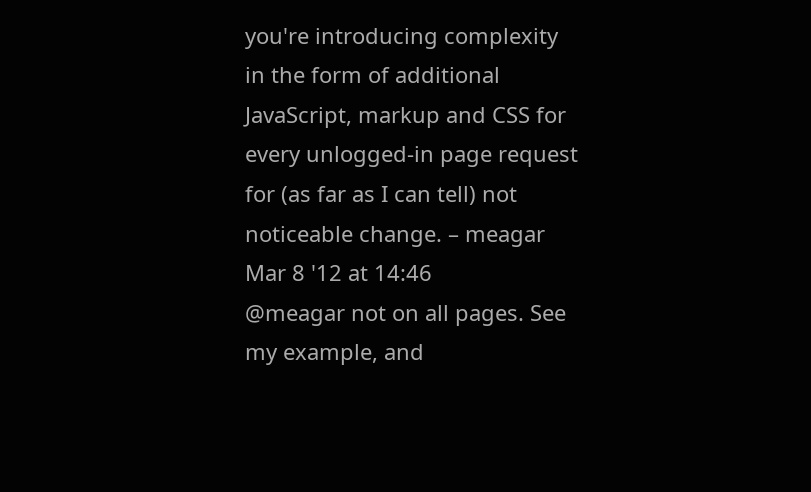you're introducing complexity in the form of additional JavaScript, markup and CSS for every unlogged-in page request for (as far as I can tell) not noticeable change. – meagar Mar 8 '12 at 14:46
@meagar not on all pages. See my example, and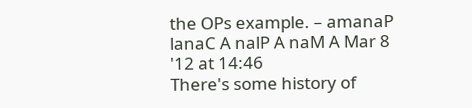the OPs example. – amanaP lanaC A nalP A naM A Mar 8 '12 at 14:46
There's some history of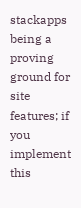stackapps being a proving ground for site features; if you implement this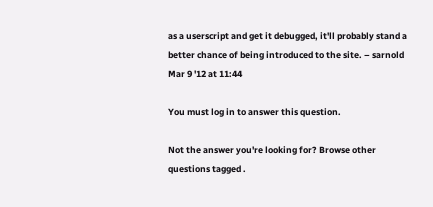as a userscript and get it debugged, it'll probably stand a better chance of being introduced to the site. – sarnold Mar 9 '12 at 11:44

You must log in to answer this question.

Not the answer you're looking for? Browse other questions tagged .